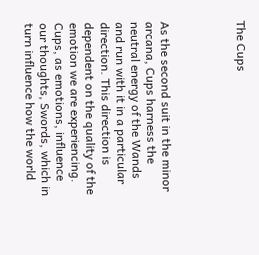The Cups




As the second suit in the minor arcana, Cups harness the neutral energy of the Wands and run with it in a particular direction. This direction is dependent on the quality of the emotion we are experiencing. Cups, as emotions, influence our thoughts, Swords, which in turn influence how the world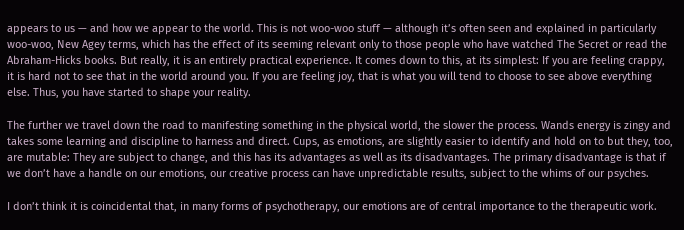appears to us — and how we appear to the world. This is not woo-woo stuff — although it’s often seen and explained in particularly woo-woo, New Agey terms, which has the effect of its seeming relevant only to those people who have watched The Secret or read the Abraham-Hicks books. But really, it is an entirely practical experience. It comes down to this, at its simplest: If you are feeling crappy, it is hard not to see that in the world around you. If you are feeling joy, that is what you will tend to choose to see above everything else. Thus, you have started to shape your reality.

The further we travel down the road to manifesting something in the physical world, the slower the process. Wands energy is zingy and takes some learning and discipline to harness and direct. Cups, as emotions, are slightly easier to identify and hold on to but they, too, are mutable: They are subject to change, and this has its advantages as well as its disadvantages. The primary disadvantage is that if we don’t have a handle on our emotions, our creative process can have unpredictable results, subject to the whims of our psyches.

I don’t think it is coincidental that, in many forms of psychotherapy, our emotions are of central importance to the therapeutic work.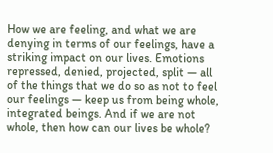How we are feeling, and what we are denying in terms of our feelings, have a striking impact on our lives. Emotions repressed, denied, projected, split — all of the things that we do so as not to feel our feelings — keep us from being whole, integrated beings. And if we are not whole, then how can our lives be whole?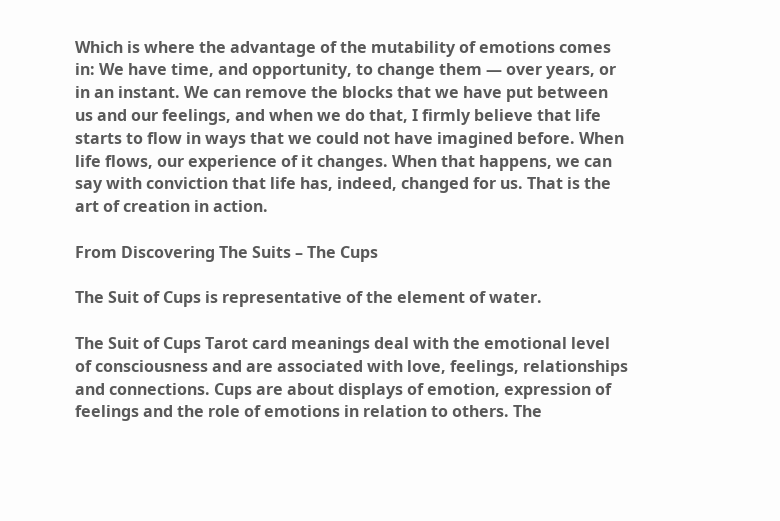Which is where the advantage of the mutability of emotions comes in: We have time, and opportunity, to change them — over years, or in an instant. We can remove the blocks that we have put between us and our feelings, and when we do that, I firmly believe that life starts to flow in ways that we could not have imagined before. When life flows, our experience of it changes. When that happens, we can say with conviction that life has, indeed, changed for us. That is the art of creation in action.

From Discovering The Suits – The Cups

The Suit of Cups is representative of the element of water.

The Suit of Cups Tarot card meanings deal with the emotional level of consciousness and are associated with love, feelings, relationships and connections. Cups are about displays of emotion, expression of feelings and the role of emotions in relation to others. The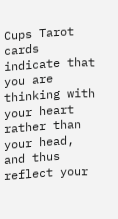Cups Tarot cards indicate that you are thinking with your heart rather than your head, and thus reflect your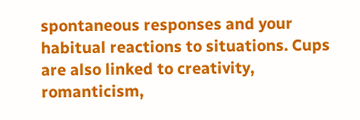spontaneous responses and your habitual reactions to situations. Cups are also linked to creativity, romanticism,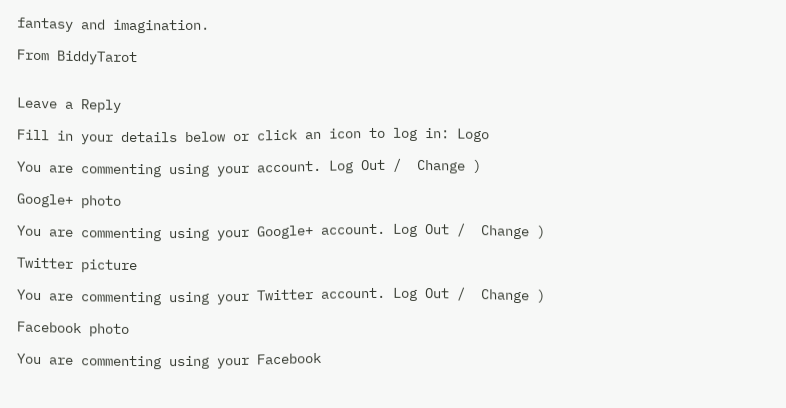fantasy and imagination.

From BiddyTarot


Leave a Reply

Fill in your details below or click an icon to log in: Logo

You are commenting using your account. Log Out /  Change )

Google+ photo

You are commenting using your Google+ account. Log Out /  Change )

Twitter picture

You are commenting using your Twitter account. Log Out /  Change )

Facebook photo

You are commenting using your Facebook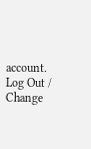account. Log Out /  Change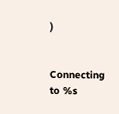)


Connecting to %s